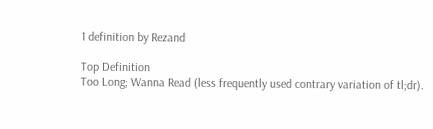1 definition by Rezand

Top Definition
Too Long; Wanna Read (less frequently used contrary variation of tl;dr).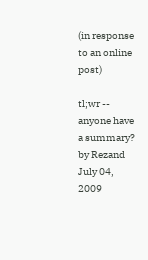(in response to an online post)

tl;wr -- anyone have a summary?
by Rezand July 04, 2009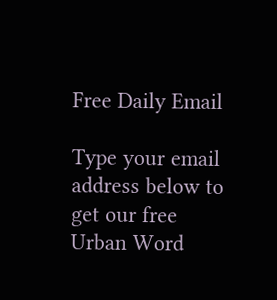Free Daily Email

Type your email address below to get our free Urban Word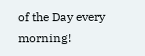of the Day every morning!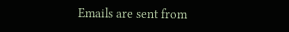Emails are sent from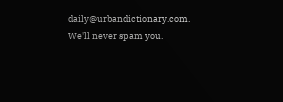daily@urbandictionary.com. We'll never spam you.